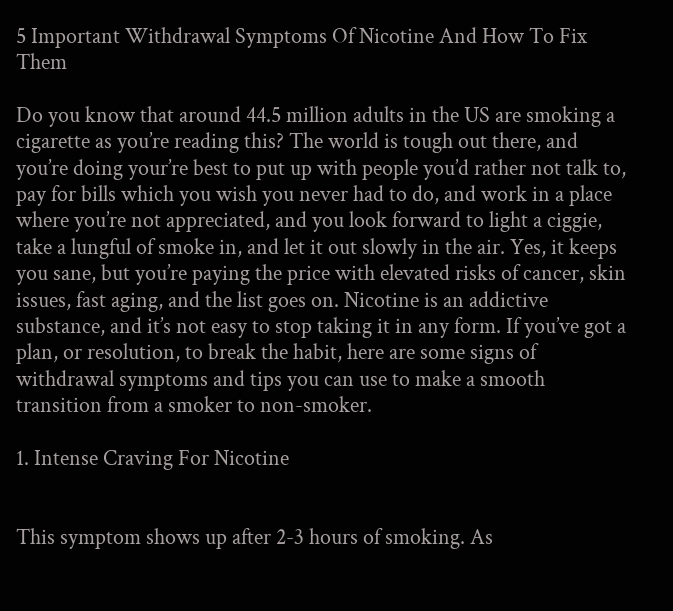5 Important Withdrawal Symptoms Of Nicotine And How To Fix Them

Do you know that around 44.5 million adults in the US are smoking a cigarette as you’re reading this? The world is tough out there, and you’re doing your’re best to put up with people you’d rather not talk to, pay for bills which you wish you never had to do, and work in a place where you’re not appreciated, and you look forward to light a ciggie, take a lungful of smoke in, and let it out slowly in the air. Yes, it keeps you sane, but you’re paying the price with elevated risks of cancer, skin issues, fast aging, and the list goes on. Nicotine is an addictive substance, and it’s not easy to stop taking it in any form. If you’ve got a plan, or resolution, to break the habit, here are some signs of withdrawal symptoms and tips you can use to make a smooth transition from a smoker to non-smoker.

1. Intense Craving For Nicotine


This symptom shows up after 2-3 hours of smoking. As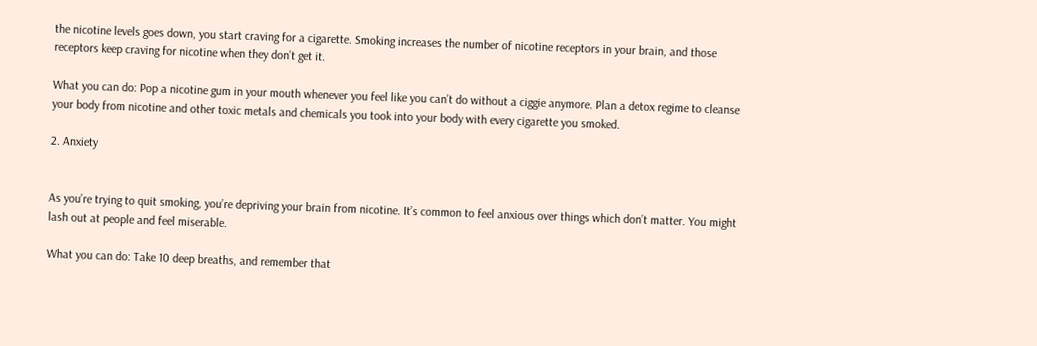the nicotine levels goes down, you start craving for a cigarette. Smoking increases the number of nicotine receptors in your brain, and those receptors keep craving for nicotine when they don’t get it.

What you can do: Pop a nicotine gum in your mouth whenever you feel like you can’t do without a ciggie anymore. Plan a detox regime to cleanse your body from nicotine and other toxic metals and chemicals you took into your body with every cigarette you smoked.

2. Anxiety


As you’re trying to quit smoking, you’re depriving your brain from nicotine. It’s common to feel anxious over things which don’t matter. You might lash out at people and feel miserable.

What you can do: Take 10 deep breaths, and remember that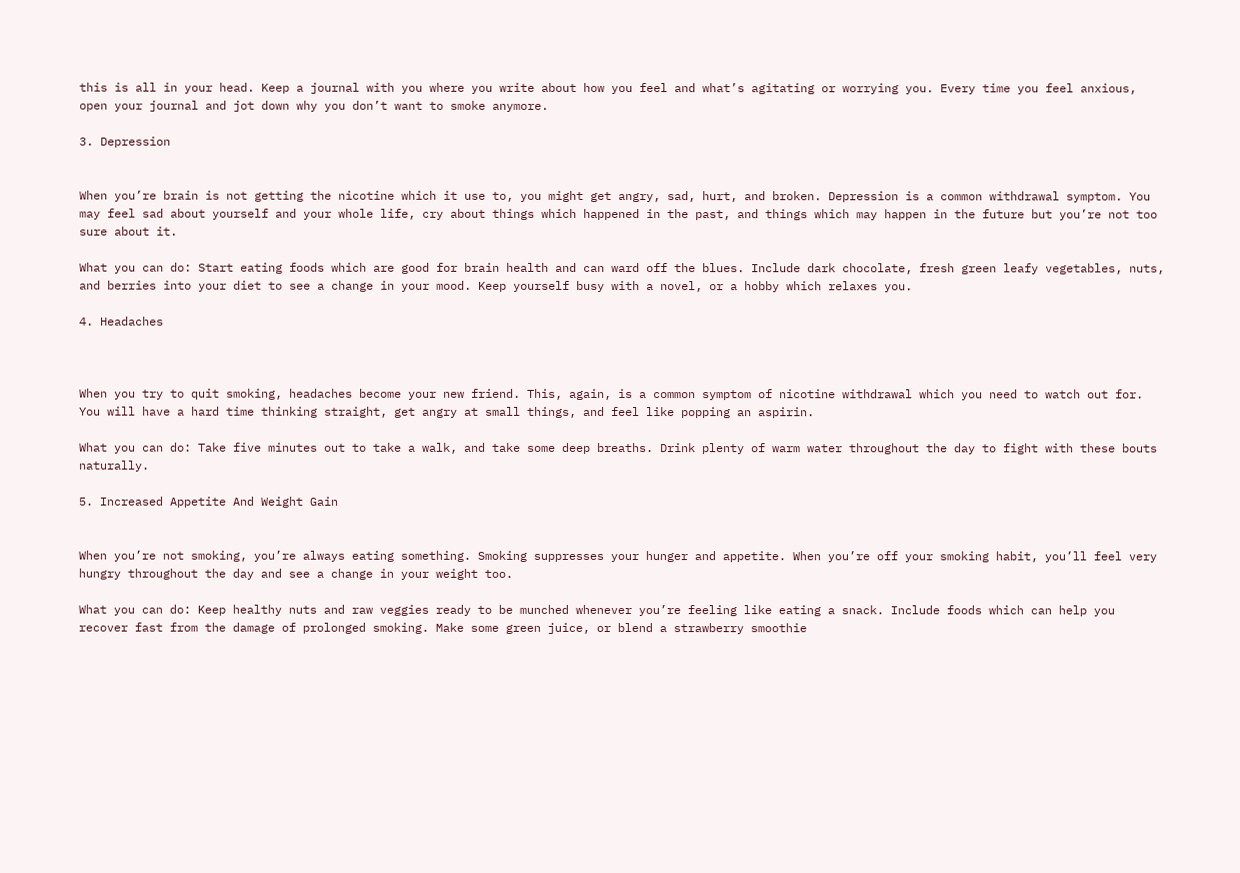this is all in your head. Keep a journal with you where you write about how you feel and what’s agitating or worrying you. Every time you feel anxious, open your journal and jot down why you don’t want to smoke anymore.

3. Depression


When you’re brain is not getting the nicotine which it use to, you might get angry, sad, hurt, and broken. Depression is a common withdrawal symptom. You may feel sad about yourself and your whole life, cry about things which happened in the past, and things which may happen in the future but you’re not too sure about it.

What you can do: Start eating foods which are good for brain health and can ward off the blues. Include dark chocolate, fresh green leafy vegetables, nuts, and berries into your diet to see a change in your mood. Keep yourself busy with a novel, or a hobby which relaxes you.

4. Headaches



When you try to quit smoking, headaches become your new friend. This, again, is a common symptom of nicotine withdrawal which you need to watch out for. You will have a hard time thinking straight, get angry at small things, and feel like popping an aspirin.

What you can do: Take five minutes out to take a walk, and take some deep breaths. Drink plenty of warm water throughout the day to fight with these bouts naturally.

5. Increased Appetite And Weight Gain


When you’re not smoking, you’re always eating something. Smoking suppresses your hunger and appetite. When you’re off your smoking habit, you’ll feel very hungry throughout the day and see a change in your weight too.

What you can do: Keep healthy nuts and raw veggies ready to be munched whenever you’re feeling like eating a snack. Include foods which can help you recover fast from the damage of prolonged smoking. Make some green juice, or blend a strawberry smoothie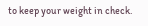to keep your weight in check.